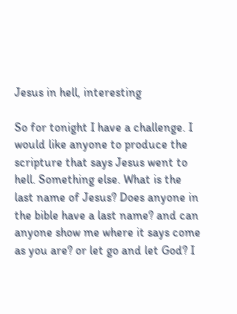Jesus in hell, interesting

So for tonight I have a challenge. I would like anyone to produce the scripture that says Jesus went to hell. Something else. What is the last name of Jesus? Does anyone in the bible have a last name? and can anyone show me where it says come as you are? or let go and let God? I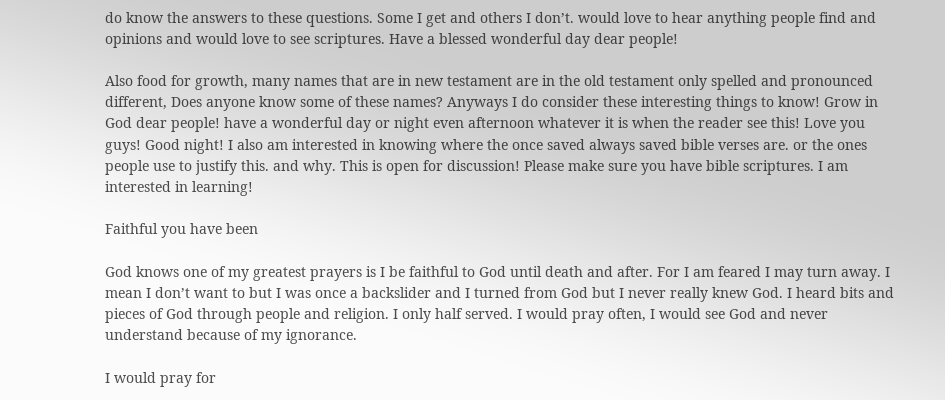do know the answers to these questions. Some I get and others I don’t. would love to hear anything people find and opinions and would love to see scriptures. Have a blessed wonderful day dear people!

Also food for growth, many names that are in new testament are in the old testament only spelled and pronounced different, Does anyone know some of these names? Anyways I do consider these interesting things to know! Grow in God dear people! have a wonderful day or night even afternoon whatever it is when the reader see this! Love you guys! Good night! I also am interested in knowing where the once saved always saved bible verses are. or the ones people use to justify this. and why. This is open for discussion! Please make sure you have bible scriptures. I am interested in learning!

Faithful you have been

God knows one of my greatest prayers is I be faithful to God until death and after. For I am feared I may turn away. I mean I don’t want to but I was once a backslider and I turned from God but I never really knew God. I heard bits and pieces of God through people and religion. I only half served. I would pray often, I would see God and never understand because of my ignorance.

I would pray for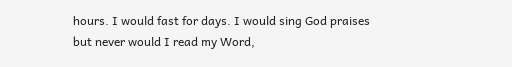hours. I would fast for days. I would sing God praises but never would I read my Word,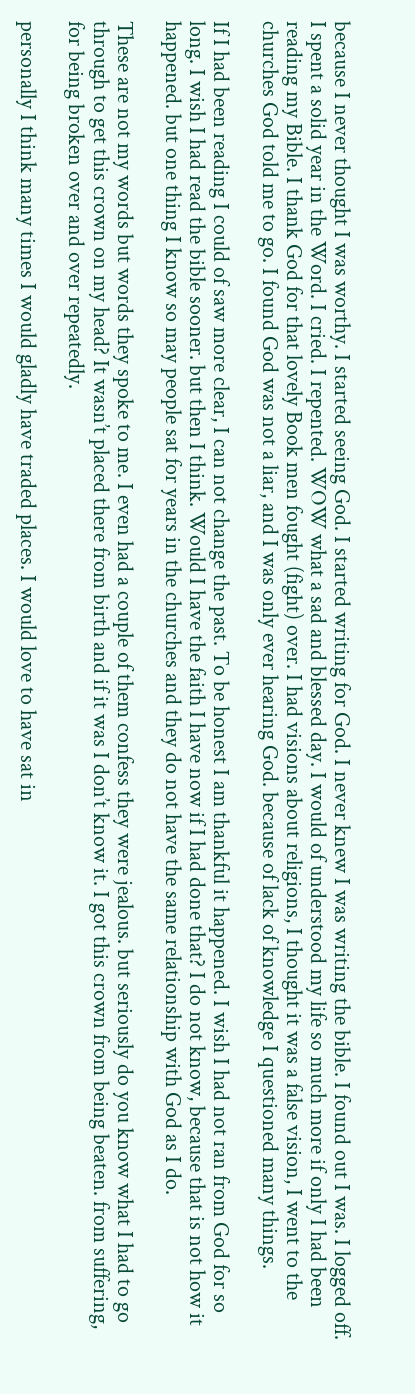because I never thought I was worthy. I started seeing God. I started writing for God. I never knew I was writing the bible. I found out I was. I logged off. I spent a solid year in the Word. I cried. I repented. WOW what a sad and blessed day. I would of understood my life so much more if only I had been reading my Bible. I thank God for that lovely Book men fought (fight) over. I had visions about religions, I thought it was a false vision, I went to the churches God told me to go. I found God was not a liar, and I was only ever hearing God. because of lack of knowledge I questioned many things.

If I had been reading I could of saw more clear, I can not change the past. To be honest I am thankful it happened. I wish I had not ran from God for so long. I wish I had read the bible sooner. but then I think. Would I have the faith I have now if I had done that? I do not know, because that is not how it happened. but one thing I know so may people sat for years in the churches and they do not have the same relationship with God as I do.

These are not my words but words they spoke to me. I even had a couple of them confess they were jealous. but seriously do you know what I had to go through to get this crown on my head? It wasn’t placed there from birth and if it was I don’t know it. I got this crown from being beaten. from suffering, for being broken over and over repeatedly.

personally I think many times I would gladly have traded places. I would love to have sat in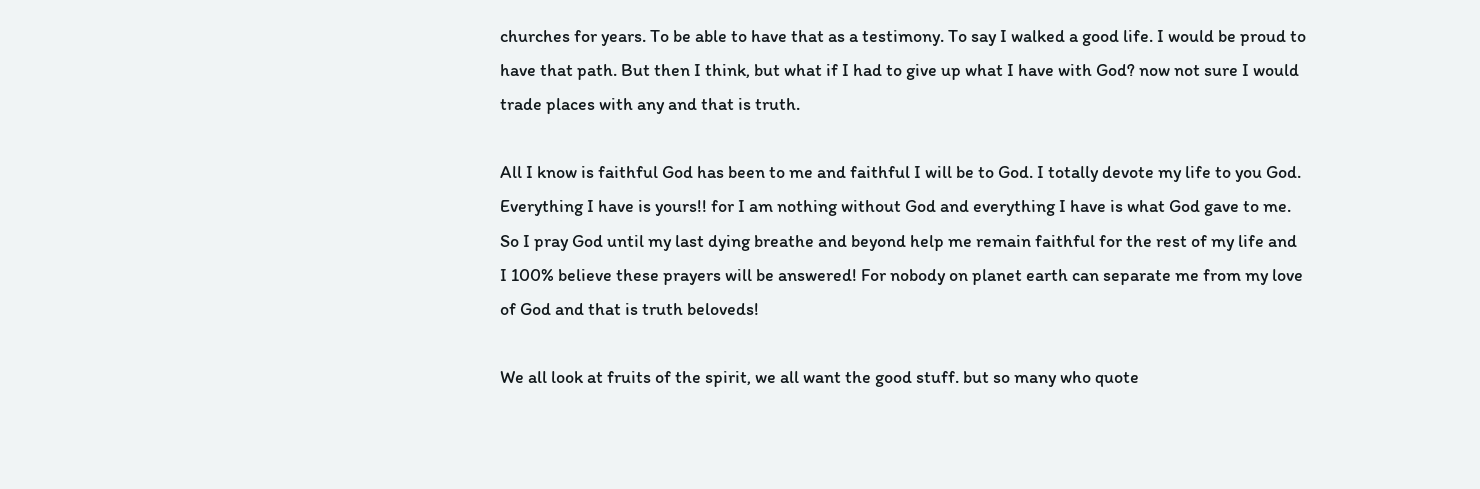churches for years. To be able to have that as a testimony. To say I walked a good life. I would be proud to have that path. But then I think, but what if I had to give up what I have with God? now not sure I would trade places with any and that is truth.

All I know is faithful God has been to me and faithful I will be to God. I totally devote my life to you God. Everything I have is yours!! for I am nothing without God and everything I have is what God gave to me. So I pray God until my last dying breathe and beyond help me remain faithful for the rest of my life and I 100% believe these prayers will be answered! For nobody on planet earth can separate me from my love of God and that is truth beloveds!

We all look at fruits of the spirit, we all want the good stuff. but so many who quote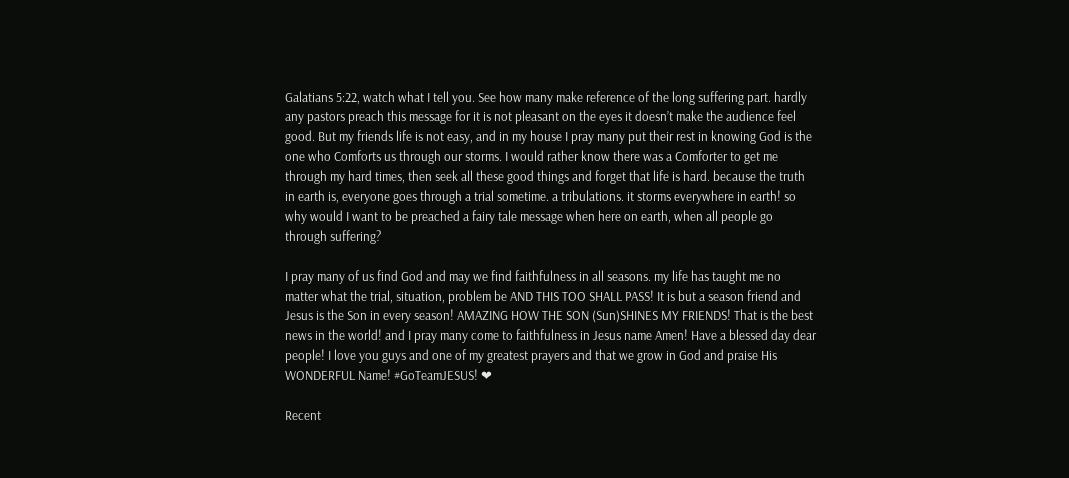Galatians 5:22, watch what I tell you. See how many make reference of the long suffering part. hardly any pastors preach this message for it is not pleasant on the eyes it doesn’t make the audience feel good. But my friends life is not easy, and in my house I pray many put their rest in knowing God is the one who Comforts us through our storms. I would rather know there was a Comforter to get me through my hard times, then seek all these good things and forget that life is hard. because the truth in earth is, everyone goes through a trial sometime. a tribulations. it storms everywhere in earth! so why would I want to be preached a fairy tale message when here on earth, when all people go through suffering?

I pray many of us find God and may we find faithfulness in all seasons. my life has taught me no matter what the trial, situation, problem be AND THIS TOO SHALL PASS! It is but a season friend and Jesus is the Son in every season! AMAZING HOW THE SON (Sun)SHINES MY FRIENDS! That is the best news in the world! and I pray many come to faithfulness in Jesus name Amen! Have a blessed day dear people! I love you guys and one of my greatest prayers and that we grow in God and praise His WONDERFUL Name! #GoTeamJESUS! ❤

Recent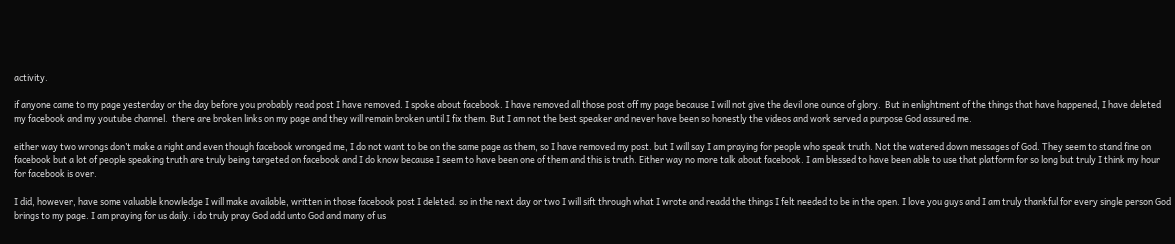activity.

if anyone came to my page yesterday or the day before you probably read post I have removed. I spoke about facebook. I have removed all those post off my page because I will not give the devil one ounce of glory.  But in enlightment of the things that have happened, I have deleted my facebook and my youtube channel.  there are broken links on my page and they will remain broken until I fix them. But I am not the best speaker and never have been so honestly the videos and work served a purpose God assured me.

either way two wrongs don’t make a right and even though facebook wronged me, I do not want to be on the same page as them, so I have removed my post. but I will say I am praying for people who speak truth. Not the watered down messages of God. They seem to stand fine on facebook but a lot of people speaking truth are truly being targeted on facebook and I do know because I seem to have been one of them and this is truth. Either way no more talk about facebook. I am blessed to have been able to use that platform for so long but truly I think my hour for facebook is over.

I did, however, have some valuable knowledge I will make available, written in those facebook post I deleted. so in the next day or two I will sift through what I wrote and readd the things I felt needed to be in the open. I love you guys and I am truly thankful for every single person God brings to my page. I am praying for us daily. i do truly pray God add unto God and many of us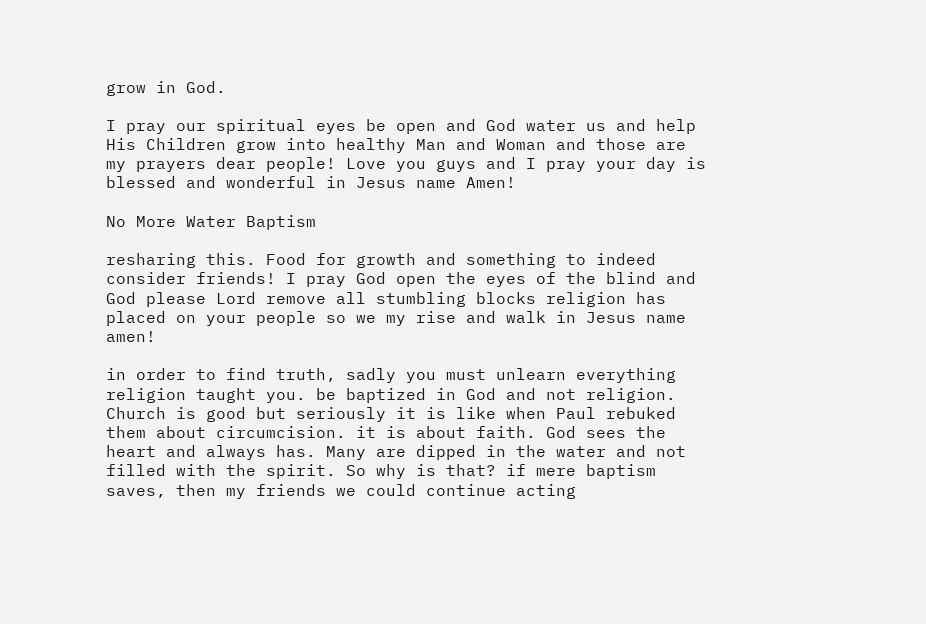grow in God.

I pray our spiritual eyes be open and God water us and help His Children grow into healthy Man and Woman and those are my prayers dear people! Love you guys and I pray your day is blessed and wonderful in Jesus name Amen!

No More Water Baptism

resharing this. Food for growth and something to indeed consider friends! I pray God open the eyes of the blind and God please Lord remove all stumbling blocks religion has placed on your people so we my rise and walk in Jesus name amen!

in order to find truth, sadly you must unlearn everything religion taught you. be baptized in God and not religion. Church is good but seriously it is like when Paul rebuked them about circumcision. it is about faith. God sees the heart and always has. Many are dipped in the water and not filled with the spirit. So why is that? if mere baptism saves, then my friends we could continue acting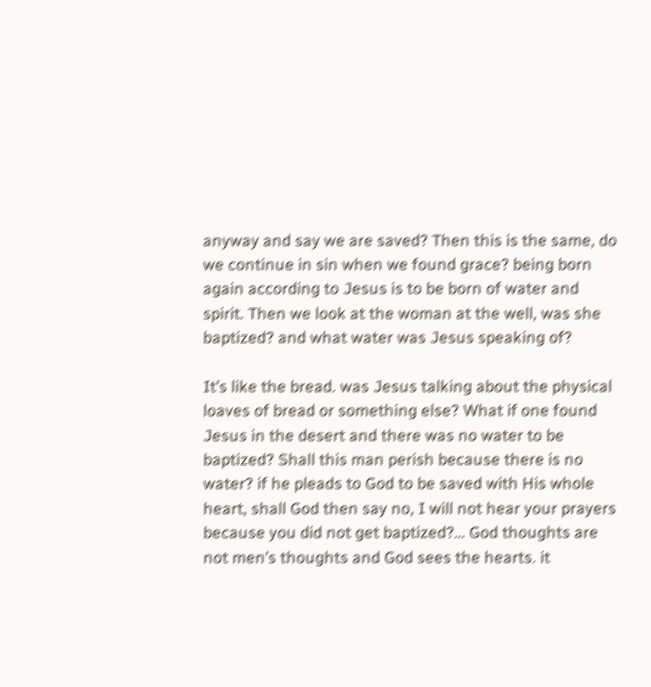anyway and say we are saved? Then this is the same, do we continue in sin when we found grace? being born again according to Jesus is to be born of water and spirit. Then we look at the woman at the well, was she baptized? and what water was Jesus speaking of?

It’s like the bread. was Jesus talking about the physical loaves of bread or something else? What if one found Jesus in the desert and there was no water to be baptized? Shall this man perish because there is no water? if he pleads to God to be saved with His whole heart, shall God then say no, I will not hear your prayers because you did not get baptized?… God thoughts are not men’s thoughts and God sees the hearts. it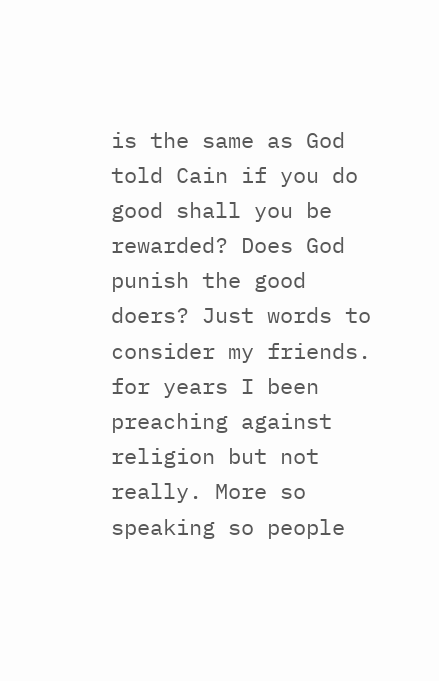is the same as God told Cain if you do good shall you be rewarded? Does God punish the good doers? Just words to consider my friends. for years I been preaching against religion but not really. More so speaking so people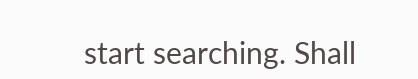start searching. Shall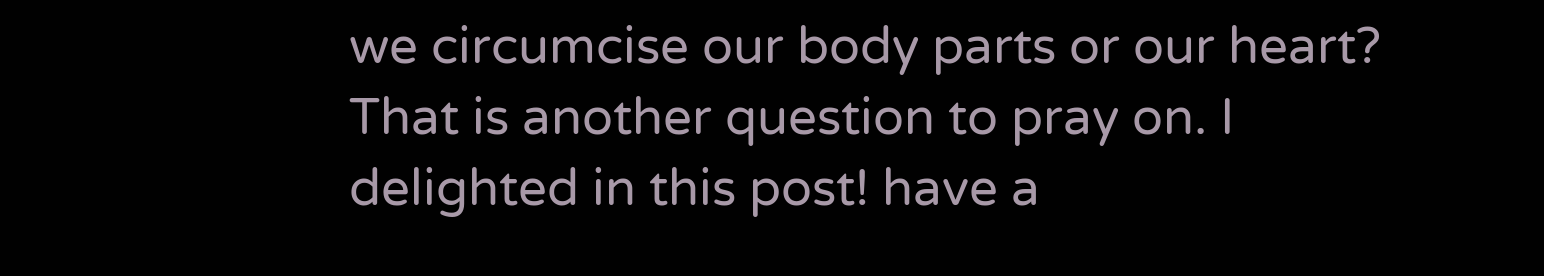we circumcise our body parts or our heart? That is another question to pray on. I delighted in this post! have a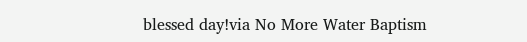blessed day!via No More Water Baptism